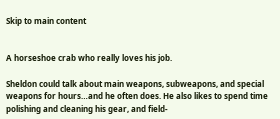Skip to main content


A horseshoe crab who really loves his job.

Sheldon could talk about main weapons, subweapons, and special weapons for hours…and he often does. He also likes to spend time polishing and cleaning his gear, and field-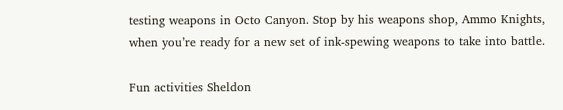testing weapons in Octo Canyon. Stop by his weapons shop, Ammo Knights, when you’re ready for a new set of ink-spewing weapons to take into battle.

Fun activities Sheldon